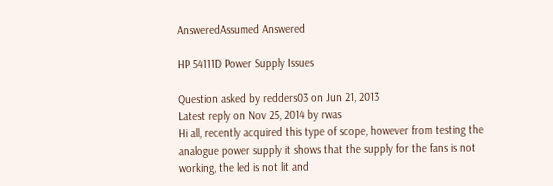AnsweredAssumed Answered

HP 54111D Power Supply Issues

Question asked by redders03 on Jun 21, 2013
Latest reply on Nov 25, 2014 by rwas
Hi all, recently acquired this type of scope, however from testing the analogue power supply it shows that the supply for the fans is not working, the led is not lit and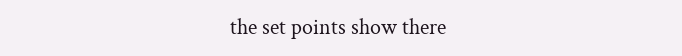the set points show there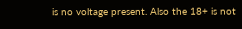is no voltage present. Also the 18+ is not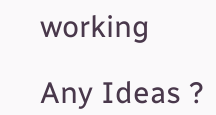working

Any Ideas ?